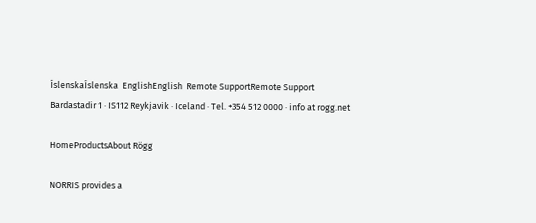ÍslenskaÍslenska  EnglishEnglish  Remote SupportRemote Support
Bardastadir 1 · IS112 Reykjavik · Iceland · Tel. +354 512 0000 · info at rogg.net

HomeProductsAbout Rögg

NORRIS provides a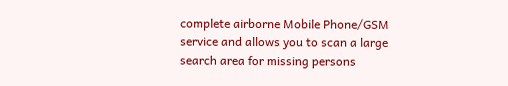complete airborne Mobile Phone/GSM service and allows you to scan a large search area for missing persons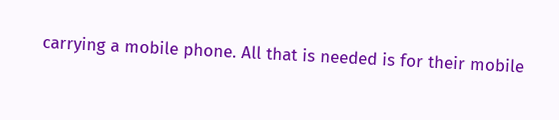carrying a mobile phone. All that is needed is for their mobile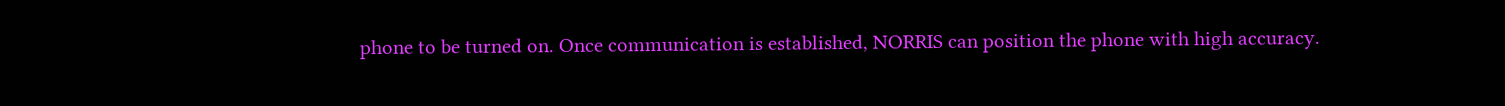phone to be turned on. Once communication is established, NORRIS can position the phone with high accuracy.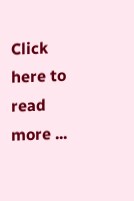Click here to read more ...